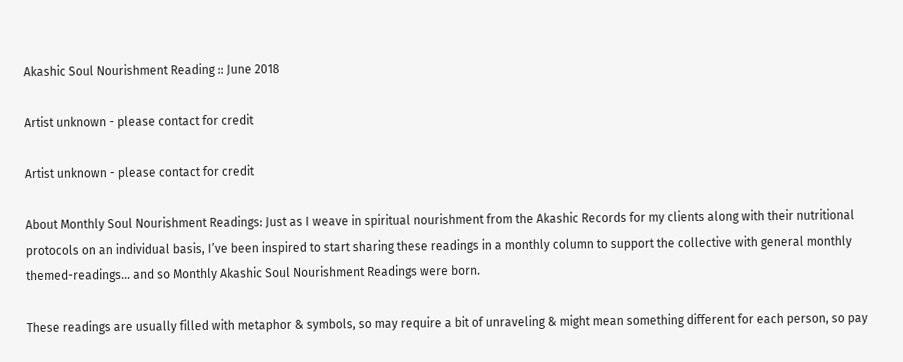Akashic Soul Nourishment Reading :: June 2018

Artist unknown - please contact for credit

Artist unknown - please contact for credit

About Monthly Soul Nourishment Readings: Just as I weave in spiritual nourishment from the Akashic Records for my clients along with their nutritional protocols on an individual basis, I’ve been inspired to start sharing these readings in a monthly column to support the collective with general monthly themed-readings… and so Monthly Akashic Soul Nourishment Readings were born.

These readings are usually filled with metaphor & symbols, so may require a bit of unraveling & might mean something different for each person, so pay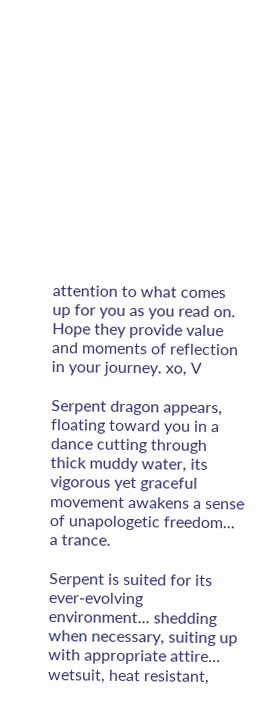attention to what comes up for you as you read on. Hope they provide value and moments of reflection in your journey. xo, V

Serpent dragon appears, floating toward you in a dance cutting through thick muddy water, its vigorous yet graceful movement awakens a sense of unapologetic freedom... a trance.

Serpent is suited for its ever-evolving environment... shedding when necessary, suiting up with appropriate attire... wetsuit, heat resistant,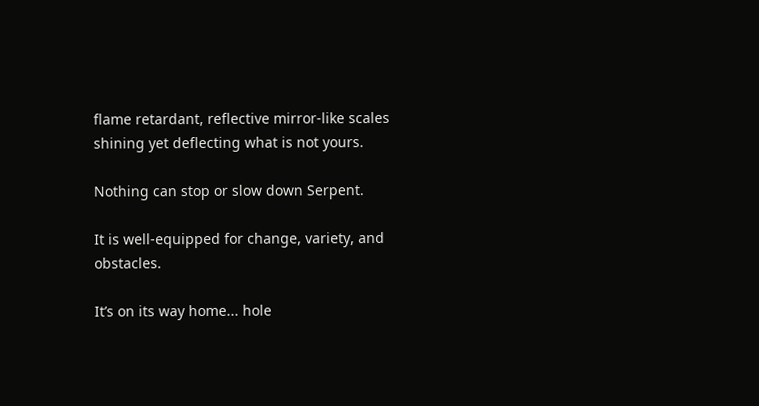flame retardant, reflective mirror-like scales shining yet deflecting what is not yours.

Nothing can stop or slow down Serpent.

It is well-equipped for change, variety, and obstacles.

It’s on its way home... hole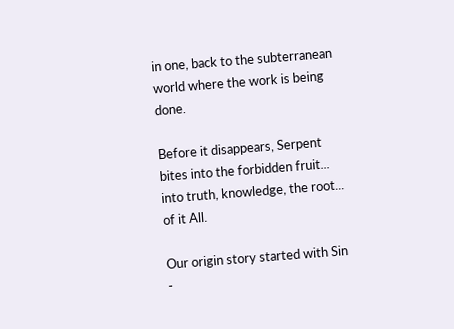in one, back to the subterranean world where the work is being done.

Before it disappears, Serpent bites into the forbidden fruit... into truth, knowledge, the root... of it All.

Our origin story started with Sin -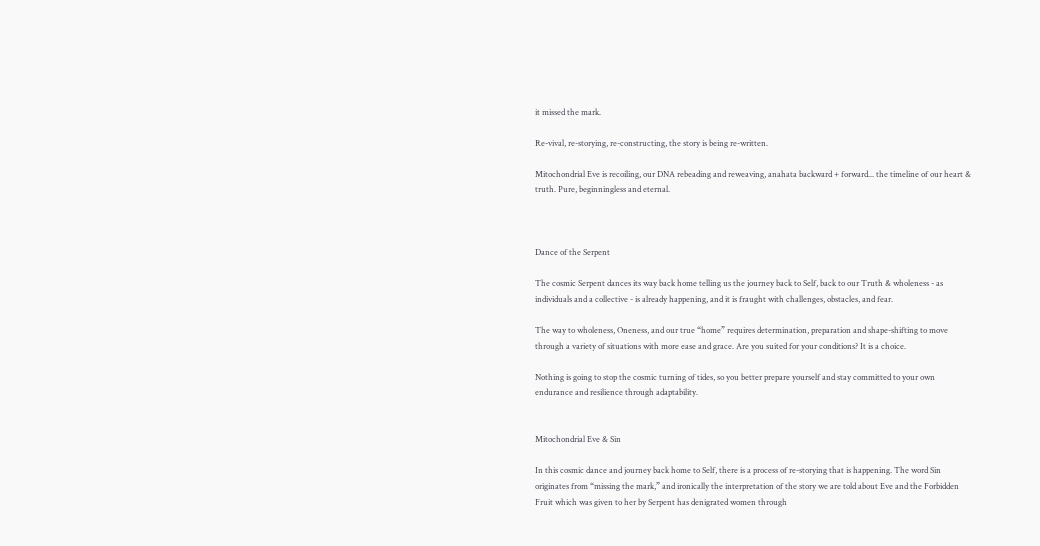it missed the mark.

Re-vival, re-storying, re-constructing, the story is being re-written.

Mitochondrial Eve is recoiling, our DNA rebeading and reweaving, anahata backward + forward... the timeline of our heart & truth. Pure, beginningless and eternal.



Dance of the Serpent

The cosmic Serpent dances its way back home telling us the journey back to Self, back to our Truth & wholeness - as individuals and a collective - is already happening, and it is fraught with challenges, obstacles, and fear.

The way to wholeness, Oneness, and our true “home” requires determination, preparation and shape-shifting to move through a variety of situations with more ease and grace. Are you suited for your conditions? It is a choice.

Nothing is going to stop the cosmic turning of tides, so you better prepare yourself and stay committed to your own endurance and resilience through adaptability.


Mitochondrial Eve & Sin

In this cosmic dance and journey back home to Self, there is a process of re-storying that is happening. The word Sin originates from “missing the mark,” and ironically the interpretation of the story we are told about Eve and the Forbidden Fruit which was given to her by Serpent has denigrated women through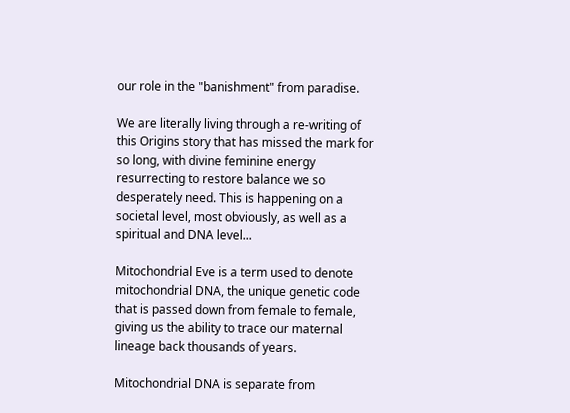our role in the "banishment" from paradise.

We are literally living through a re-writing of this Origins story that has missed the mark for so long, with divine feminine energy resurrecting to restore balance we so desperately need. This is happening on a societal level, most obviously, as well as a spiritual and DNA level...

Mitochondrial Eve is a term used to denote mitochondrial DNA, the unique genetic code that is passed down from female to female, giving us the ability to trace our maternal lineage back thousands of years.

Mitochondrial DNA is separate from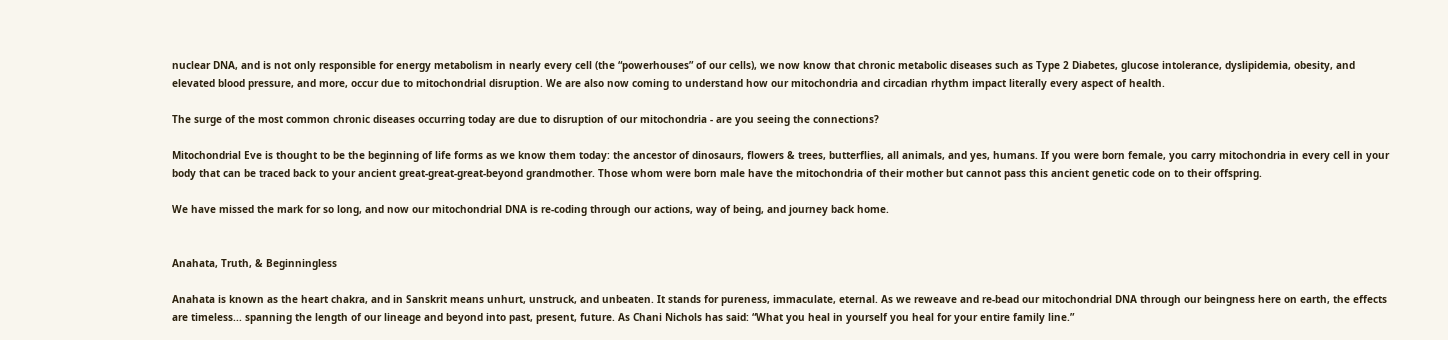nuclear DNA, and is not only responsible for energy metabolism in nearly every cell (the “powerhouses” of our cells), we now know that chronic metabolic diseases such as Type 2 Diabetes, glucose intolerance, dyslipidemia, obesity, and elevated blood pressure, and more, occur due to mitochondrial disruption. We are also now coming to understand how our mitochondria and circadian rhythm impact literally every aspect of health.

The surge of the most common chronic diseases occurring today are due to disruption of our mitochondria - are you seeing the connections?

Mitochondrial Eve is thought to be the beginning of life forms as we know them today: the ancestor of dinosaurs, flowers & trees, butterflies, all animals, and yes, humans. If you were born female, you carry mitochondria in every cell in your body that can be traced back to your ancient great-great-great-beyond grandmother. Those whom were born male have the mitochondria of their mother but cannot pass this ancient genetic code on to their offspring.

We have missed the mark for so long, and now our mitochondrial DNA is re-coding through our actions, way of being, and journey back home.


Anahata, Truth, & Beginningless

Anahata is known as the heart chakra, and in Sanskrit means unhurt, unstruck, and unbeaten. It stands for pureness, immaculate, eternal. As we reweave and re-bead our mitochondrial DNA through our beingness here on earth, the effects are timeless... spanning the length of our lineage and beyond into past, present, future. As Chani Nichols has said: “What you heal in yourself you heal for your entire family line.”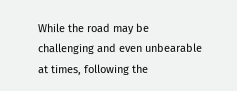While the road may be challenging and even unbearable at times, following the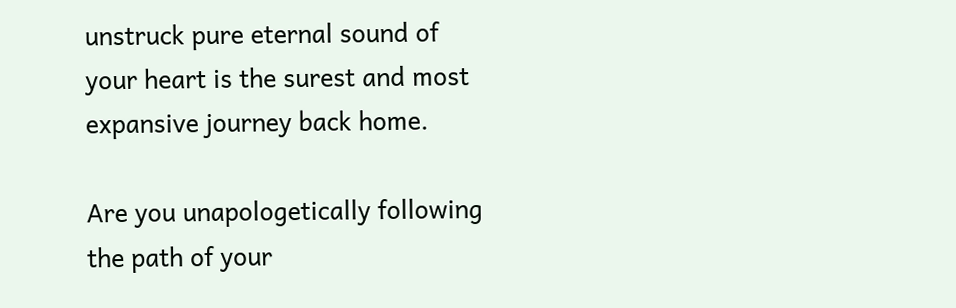unstruck pure eternal sound of your heart is the surest and most expansive journey back home.

Are you unapologetically following the path of your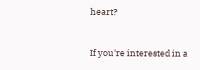heart?


If you're interested in a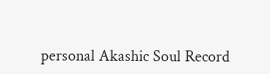personal Akashic Soul Record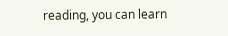reading, you can learn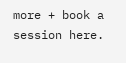more + book a session here.